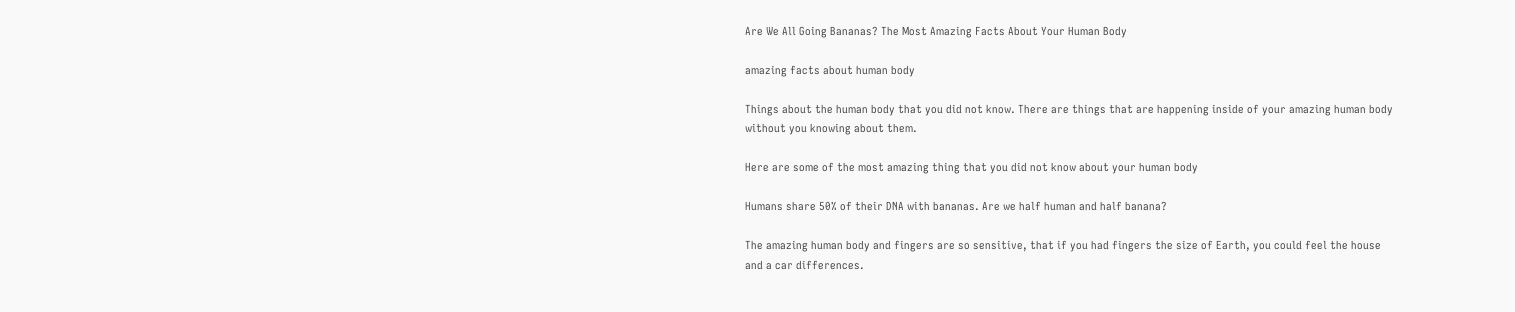Are We All Going Bananas? The Most Amazing Facts About Your Human Body

amazing facts about human body

Things about the human body that you did not know. There are things that are happening inside of your amazing human body without you knowing about them.

Here are some of the most amazing thing that you did not know about your human body

Humans share 50% of their DNA with bananas. Are we half human and half banana?

The amazing human body and fingers are so sensitive, that if you had fingers the size of Earth, you could feel the house and a car differences.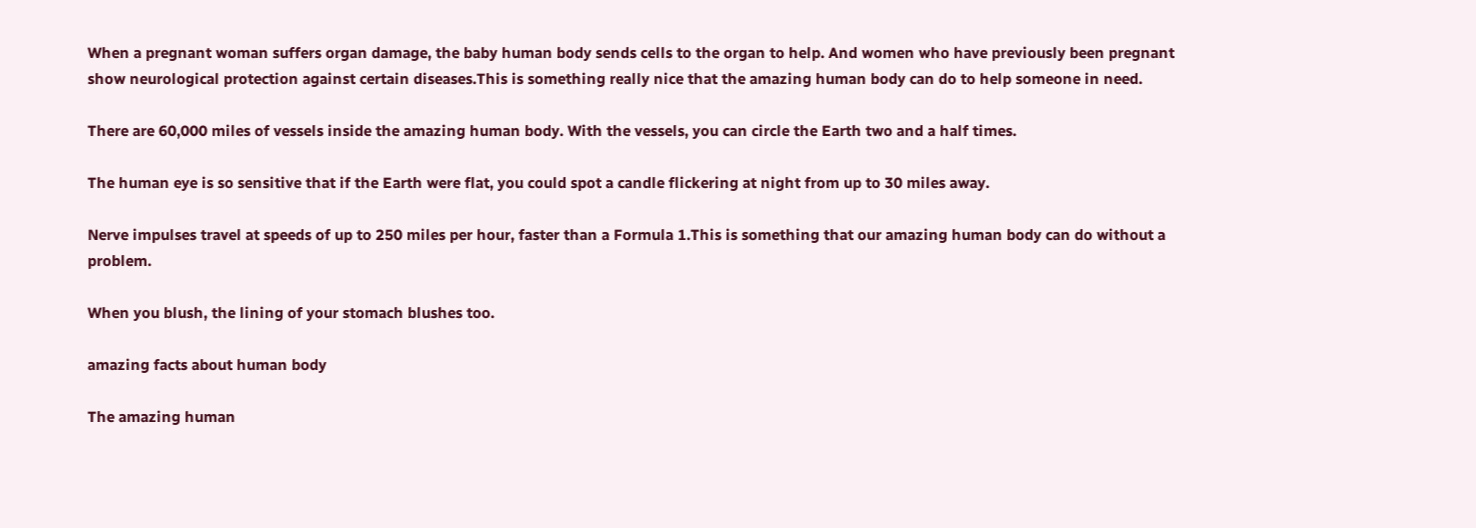When a pregnant woman suffers organ damage, the baby human body sends cells to the organ to help. And women who have previously been pregnant show neurological protection against certain diseases.This is something really nice that the amazing human body can do to help someone in need.

There are 60,000 miles of vessels inside the amazing human body. With the vessels, you can circle the Earth two and a half times.

The human eye is so sensitive that if the Earth were flat, you could spot a candle flickering at night from up to 30 miles away.

Nerve impulses travel at speeds of up to 250 miles per hour, faster than a Formula 1.This is something that our amazing human body can do without a problem.

When you blush, the lining of your stomach blushes too.

amazing facts about human body

The amazing human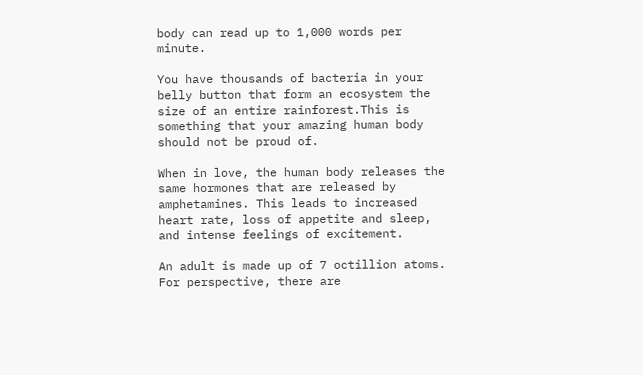body can read up to 1,000 words per minute.

You have thousands of bacteria in your belly button that form an ecosystem the size of an entire rainforest.This is something that your amazing human body should not be proud of.

When in love, the human body releases the same hormones that are released by amphetamines. This leads to increased heart rate, loss of appetite and sleep, and intense feelings of excitement.

An adult is made up of 7 octillion atoms. For perspective, there are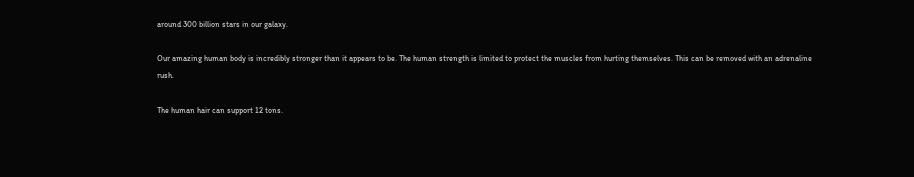around 300 billion stars in our galaxy.

Our amazing human body is incredibly stronger than it appears to be. The human strength is limited to protect the muscles from hurting themselves. This can be removed with an adrenaline rush.

The human hair can support 12 tons.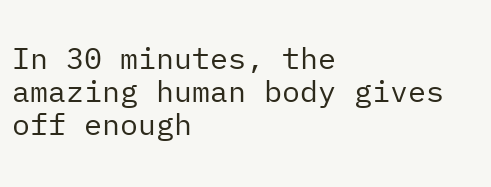In 30 minutes, the amazing human body gives off enough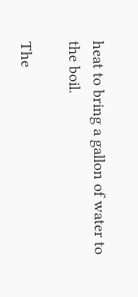heat to bring a gallon of water to the boil.

The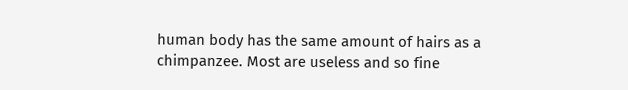human body has the same amount of hairs as a chimpanzee. Most are useless and so fine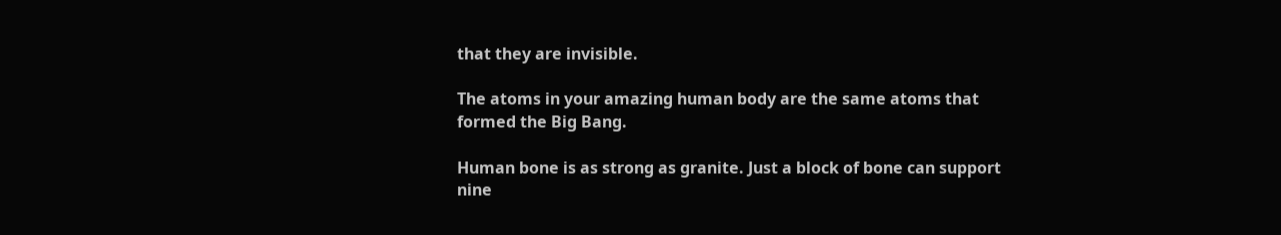that they are invisible.

The atoms in your amazing human body are the same atoms that formed the Big Bang.

Human bone is as strong as granite. Just a block of bone can support nine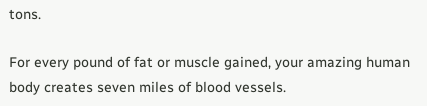tons.

For every pound of fat or muscle gained, your amazing human body creates seven miles of blood vessels.